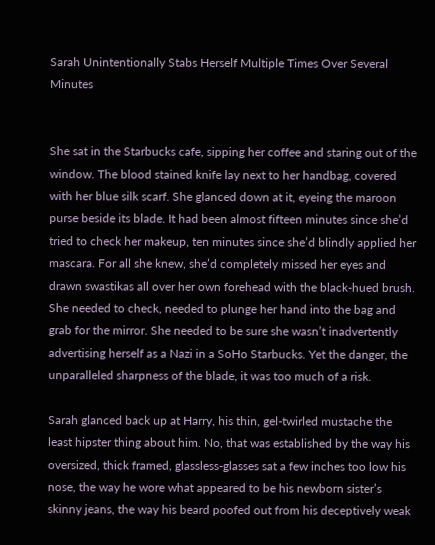Sarah Unintentionally Stabs Herself Multiple Times Over Several Minutes


She sat in the Starbucks cafe, sipping her coffee and staring out of the window. The blood stained knife lay next to her handbag, covered with her blue silk scarf. She glanced down at it, eyeing the maroon purse beside its blade. It had been almost fifteen minutes since she’d tried to check her makeup, ten minutes since she’d blindly applied her mascara. For all she knew, she’d completely missed her eyes and drawn swastikas all over her own forehead with the black-hued brush. She needed to check, needed to plunge her hand into the bag and grab for the mirror. She needed to be sure she wasn’t inadvertently advertising herself as a Nazi in a SoHo Starbucks. Yet the danger, the unparalleled sharpness of the blade, it was too much of a risk.

Sarah glanced back up at Harry, his thin, gel-twirled mustache the least hipster thing about him. No, that was established by the way his oversized, thick framed, glassless-glasses sat a few inches too low his nose, the way he wore what appeared to be his newborn sister’s skinny jeans, the way his beard poofed out from his deceptively weak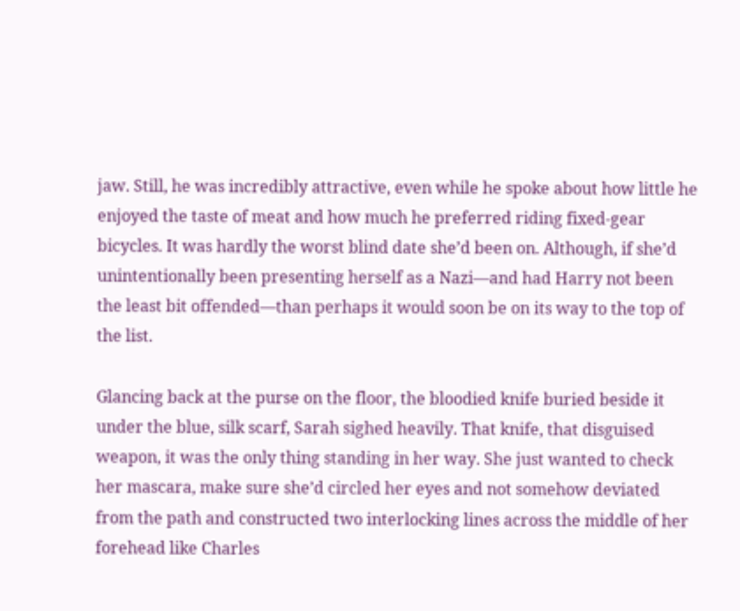jaw. Still, he was incredibly attractive, even while he spoke about how little he enjoyed the taste of meat and how much he preferred riding fixed-gear bicycles. It was hardly the worst blind date she’d been on. Although, if she’d unintentionally been presenting herself as a Nazi—and had Harry not been the least bit offended—than perhaps it would soon be on its way to the top of the list.

Glancing back at the purse on the floor, the bloodied knife buried beside it under the blue, silk scarf, Sarah sighed heavily. That knife, that disguised weapon, it was the only thing standing in her way. She just wanted to check her mascara, make sure she’d circled her eyes and not somehow deviated from the path and constructed two interlocking lines across the middle of her forehead like Charles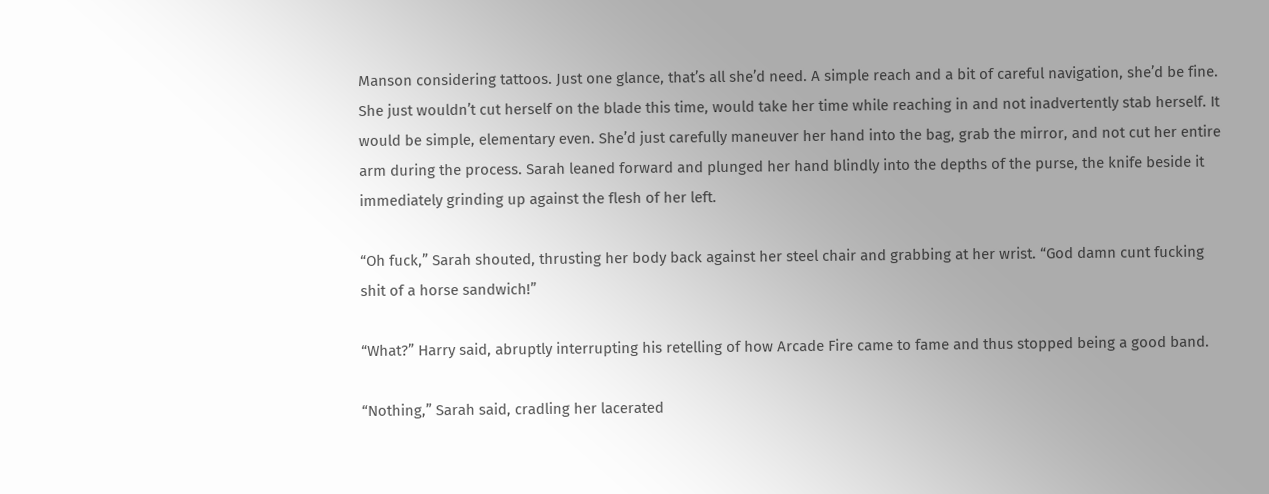Manson considering tattoos. Just one glance, that’s all she’d need. A simple reach and a bit of careful navigation, she’d be fine. She just wouldn’t cut herself on the blade this time, would take her time while reaching in and not inadvertently stab herself. It would be simple, elementary even. She’d just carefully maneuver her hand into the bag, grab the mirror, and not cut her entire arm during the process. Sarah leaned forward and plunged her hand blindly into the depths of the purse, the knife beside it immediately grinding up against the flesh of her left.

“Oh fuck,” Sarah shouted, thrusting her body back against her steel chair and grabbing at her wrist. “God damn cunt fucking shit of a horse sandwich!”

“What?” Harry said, abruptly interrupting his retelling of how Arcade Fire came to fame and thus stopped being a good band.

“Nothing,” Sarah said, cradling her lacerated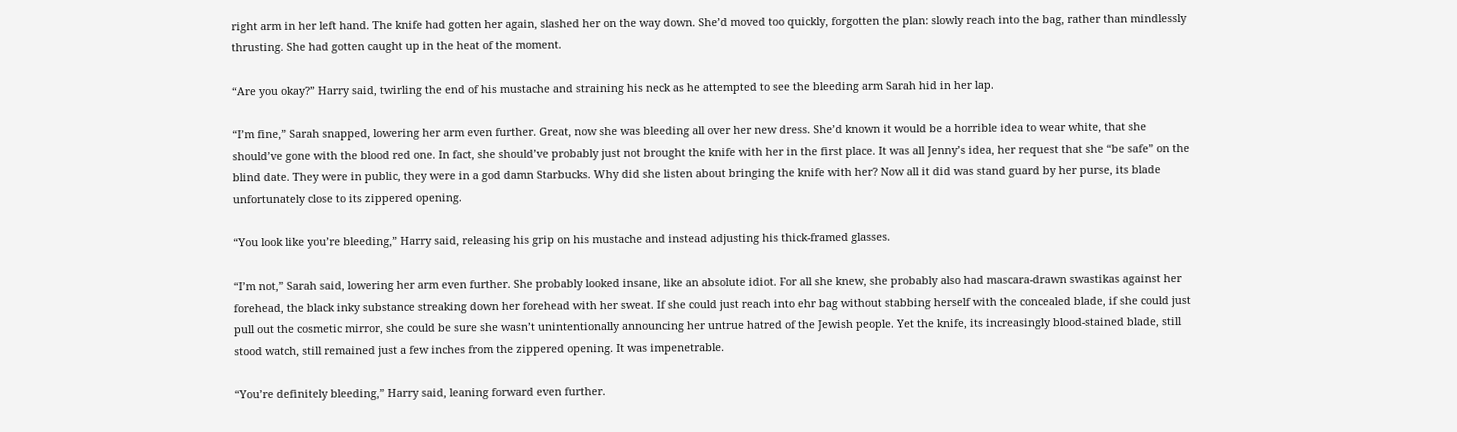right arm in her left hand. The knife had gotten her again, slashed her on the way down. She’d moved too quickly, forgotten the plan: slowly reach into the bag, rather than mindlessly thrusting. She had gotten caught up in the heat of the moment.

“Are you okay?” Harry said, twirling the end of his mustache and straining his neck as he attempted to see the bleeding arm Sarah hid in her lap.

“I’m fine,” Sarah snapped, lowering her arm even further. Great, now she was bleeding all over her new dress. She’d known it would be a horrible idea to wear white, that she should’ve gone with the blood red one. In fact, she should’ve probably just not brought the knife with her in the first place. It was all Jenny’s idea, her request that she “be safe” on the blind date. They were in public, they were in a god damn Starbucks. Why did she listen about bringing the knife with her? Now all it did was stand guard by her purse, its blade unfortunately close to its zippered opening.

“You look like you’re bleeding,” Harry said, releasing his grip on his mustache and instead adjusting his thick-framed glasses.

“I’m not,” Sarah said, lowering her arm even further. She probably looked insane, like an absolute idiot. For all she knew, she probably also had mascara-drawn swastikas against her forehead, the black inky substance streaking down her forehead with her sweat. If she could just reach into ehr bag without stabbing herself with the concealed blade, if she could just pull out the cosmetic mirror, she could be sure she wasn’t unintentionally announcing her untrue hatred of the Jewish people. Yet the knife, its increasingly blood-stained blade, still stood watch, still remained just a few inches from the zippered opening. It was impenetrable.

“You’re definitely bleeding,” Harry said, leaning forward even further.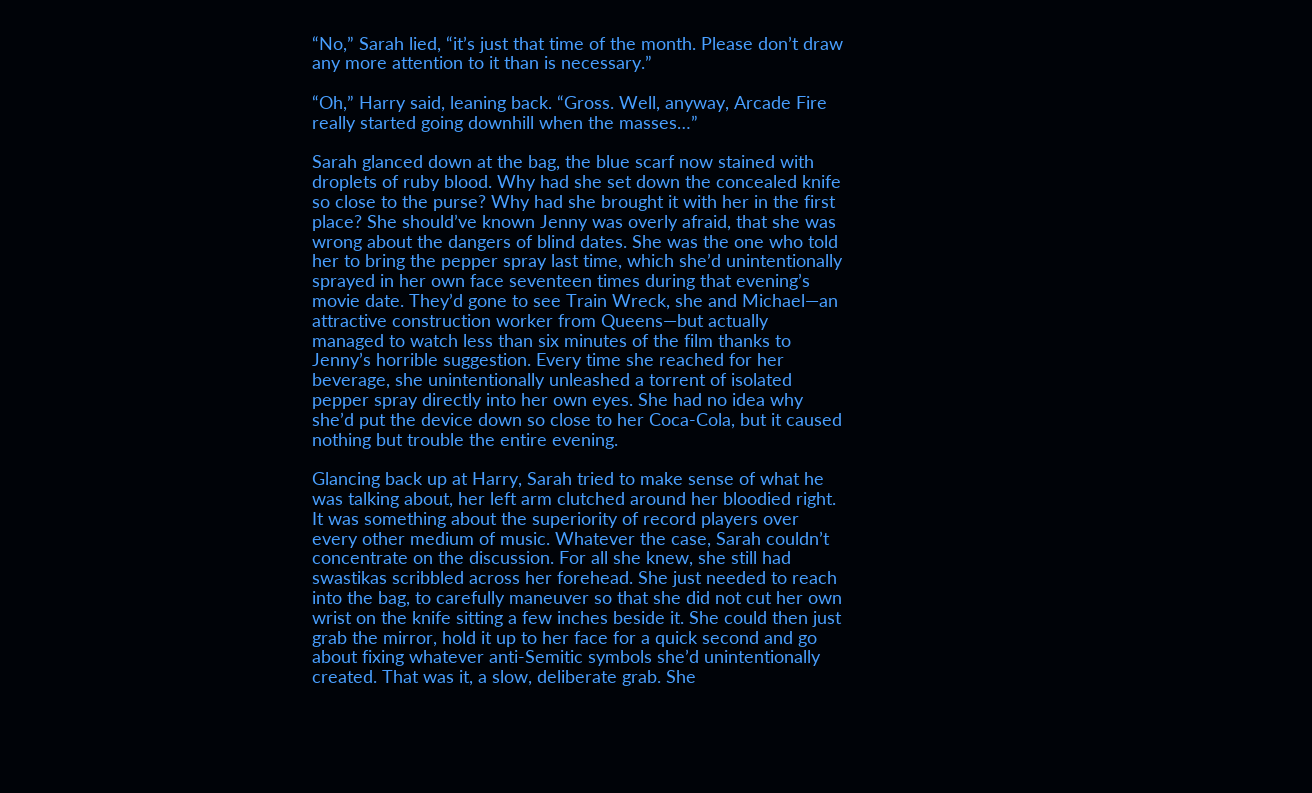“No,” Sarah lied, “it’s just that time of the month. Please don’t draw any more attention to it than is necessary.”

“Oh,” Harry said, leaning back. “Gross. Well, anyway, Arcade Fire really started going downhill when the masses…”

Sarah glanced down at the bag, the blue scarf now stained with droplets of ruby blood. Why had she set down the concealed knife so close to the purse? Why had she brought it with her in the first place? She should’ve known Jenny was overly afraid, that she was wrong about the dangers of blind dates. She was the one who told her to bring the pepper spray last time, which she’d unintentionally sprayed in her own face seventeen times during that evening’s movie date. They’d gone to see Train Wreck, she and Michael—an attractive construction worker from Queens—but actually managed to watch less than six minutes of the film thanks to Jenny’s horrible suggestion. Every time she reached for her beverage, she unintentionally unleashed a torrent of isolated pepper spray directly into her own eyes. She had no idea why she’d put the device down so close to her Coca-Cola, but it caused nothing but trouble the entire evening.

Glancing back up at Harry, Sarah tried to make sense of what he was talking about, her left arm clutched around her bloodied right. It was something about the superiority of record players over every other medium of music. Whatever the case, Sarah couldn’t concentrate on the discussion. For all she knew, she still had swastikas scribbled across her forehead. She just needed to reach into the bag, to carefully maneuver so that she did not cut her own wrist on the knife sitting a few inches beside it. She could then just grab the mirror, hold it up to her face for a quick second and go about fixing whatever anti-Semitic symbols she’d unintentionally created. That was it, a slow, deliberate grab. She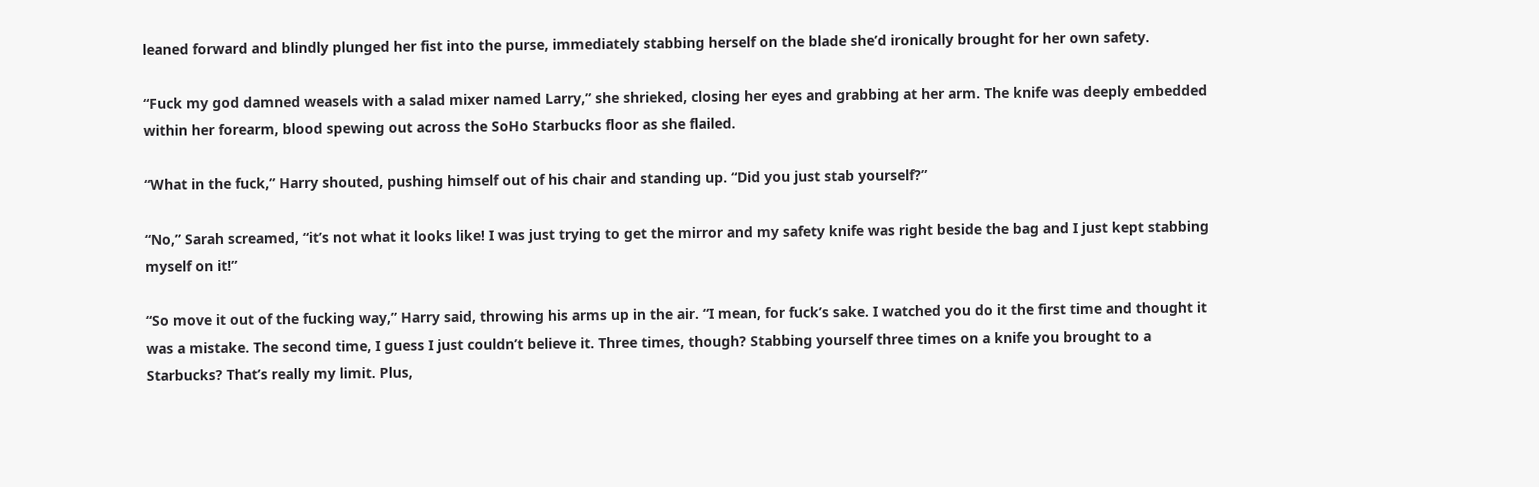leaned forward and blindly plunged her fist into the purse, immediately stabbing herself on the blade she’d ironically brought for her own safety.

“Fuck my god damned weasels with a salad mixer named Larry,” she shrieked, closing her eyes and grabbing at her arm. The knife was deeply embedded within her forearm, blood spewing out across the SoHo Starbucks floor as she flailed.

“What in the fuck,” Harry shouted, pushing himself out of his chair and standing up. “Did you just stab yourself?”

“No,” Sarah screamed, “it’s not what it looks like! I was just trying to get the mirror and my safety knife was right beside the bag and I just kept stabbing myself on it!”

“So move it out of the fucking way,” Harry said, throwing his arms up in the air. “I mean, for fuck’s sake. I watched you do it the first time and thought it was a mistake. The second time, I guess I just couldn’t believe it. Three times, though? Stabbing yourself three times on a knife you brought to a Starbucks? That’s really my limit. Plus,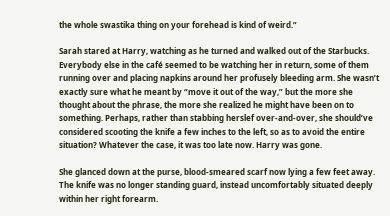the whole swastika thing on your forehead is kind of weird.”

Sarah stared at Harry, watching as he turned and walked out of the Starbucks. Everybody else in the café seemed to be watching her in return, some of them running over and placing napkins around her profusely bleeding arm. She wasn’t exactly sure what he meant by “move it out of the way,” but the more she thought about the phrase, the more she realized he might have been on to something. Perhaps, rather than stabbing herslef over-and-over, she should’ve considered scooting the knife a few inches to the left, so as to avoid the entire situation? Whatever the case, it was too late now. Harry was gone.

She glanced down at the purse, blood-smeared scarf now lying a few feet away. The knife was no longer standing guard, instead uncomfortably situated deeply within her right forearm.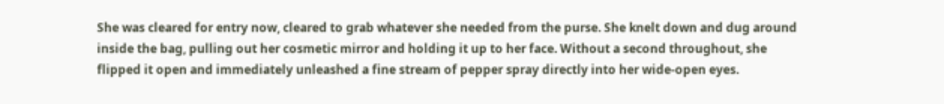She was cleared for entry now, cleared to grab whatever she needed from the purse. She knelt down and dug around inside the bag, pulling out her cosmetic mirror and holding it up to her face. Without a second throughout, she flipped it open and immediately unleashed a fine stream of pepper spray directly into her wide-open eyes.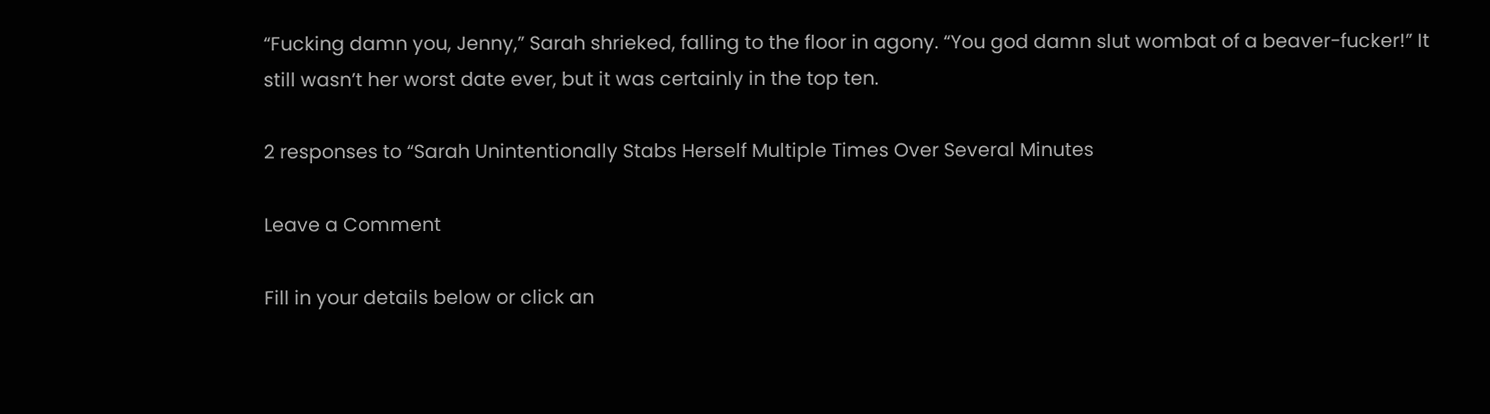“Fucking damn you, Jenny,” Sarah shrieked, falling to the floor in agony. “You god damn slut wombat of a beaver-fucker!” It still wasn’t her worst date ever, but it was certainly in the top ten.

2 responses to “Sarah Unintentionally Stabs Herself Multiple Times Over Several Minutes

Leave a Comment

Fill in your details below or click an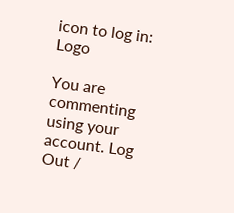icon to log in: Logo

You are commenting using your account. Log Out /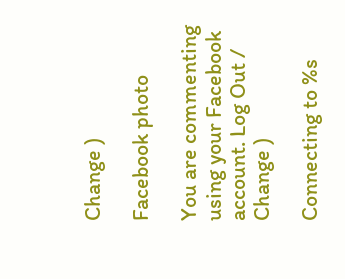Change )

Facebook photo

You are commenting using your Facebook account. Log Out /  Change )

Connecting to %s